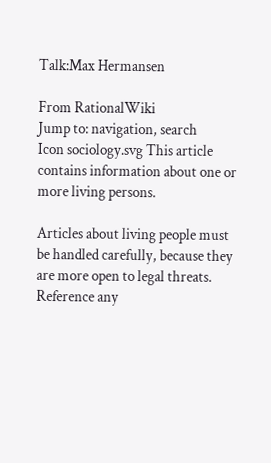Talk:Max Hermansen

From RationalWiki
Jump to: navigation, search
Icon sociology.svg This article contains information about one or more living persons.

Articles about living people must be handled carefully, because they are more open to legal threats.
Reference any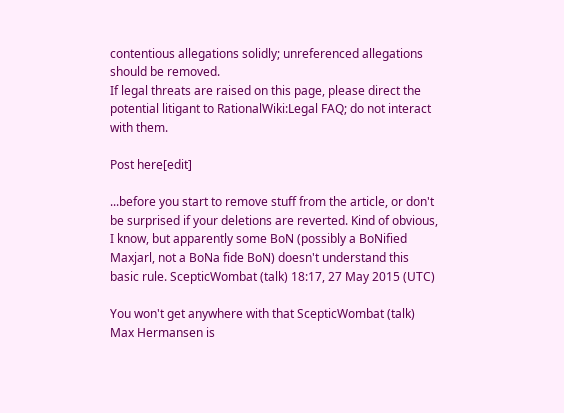contentious allegations solidly; unreferenced allegations should be removed.
If legal threats are raised on this page, please direct the potential litigant to RationalWiki:Legal FAQ; do not interact with them.

Post here[edit]

...before you start to remove stuff from the article, or don't be surprised if your deletions are reverted. Kind of obvious, I know, but apparently some BoN (possibly a BoNified Maxjarl, not a BoNa fide BoN) doesn't understand this basic rule. ScepticWombat (talk) 18:17, 27 May 2015 (UTC)

You won't get anywhere with that ScepticWombat (talk) Max Hermansen is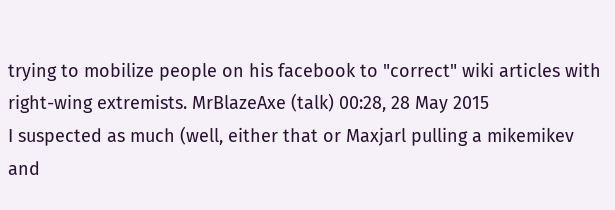trying to mobilize people on his facebook to "correct" wiki articles with right-wing extremists. MrBlazeAxe (talk) 00:28, 28 May 2015
I suspected as much (well, either that or Maxjarl pulling a mikemikev and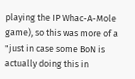playing the IP Whac-A-Mole game), so this was more of a "just in case some BoN is actually doing this in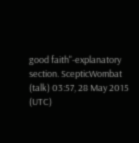good faith"-explanatory section. ScepticWombat (talk) 03:57, 28 May 2015 (UTC)